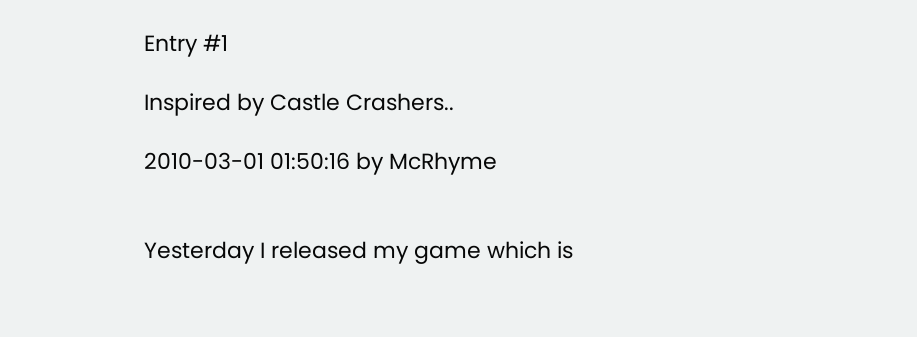Entry #1

Inspired by Castle Crashers..

2010-03-01 01:50:16 by McRhyme


Yesterday I released my game which is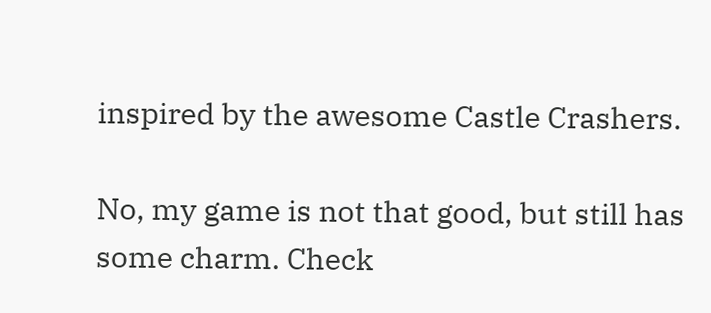inspired by the awesome Castle Crashers.

No, my game is not that good, but still has some charm. Check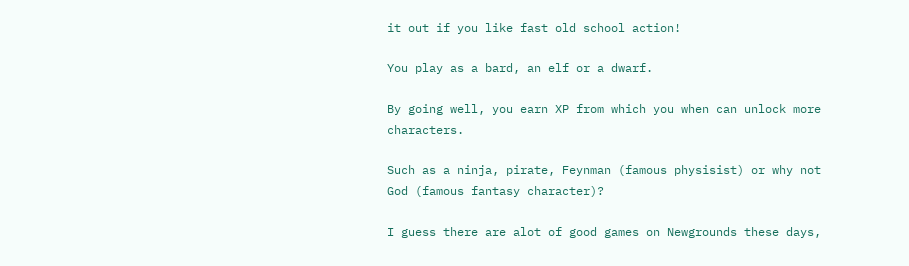it out if you like fast old school action!

You play as a bard, an elf or a dwarf.

By going well, you earn XP from which you when can unlock more characters.

Such as a ninja, pirate, Feynman (famous physisist) or why not God (famous fantasy character)?

I guess there are alot of good games on Newgrounds these days,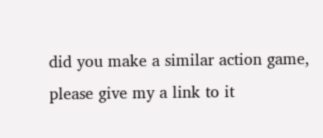did you make a similar action game, please give my a link to it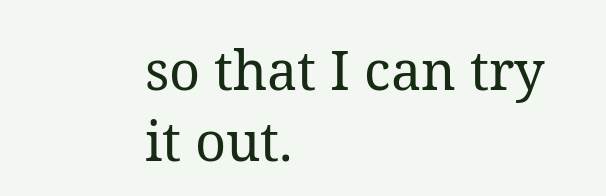so that I can try it out.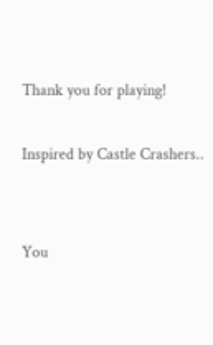Thank you for playing!

Inspired by Castle Crashers..


You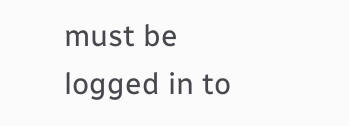must be logged in to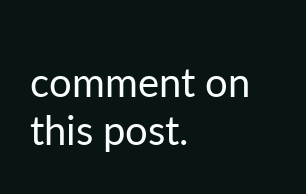comment on this post.